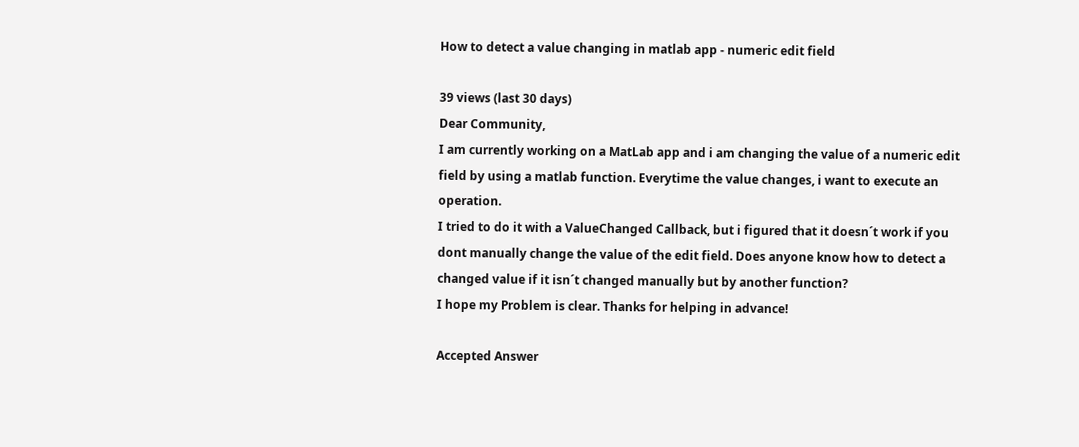How to detect a value changing in matlab app - numeric edit field

39 views (last 30 days)
Dear Community,
I am currently working on a MatLab app and i am changing the value of a numeric edit field by using a matlab function. Everytime the value changes, i want to execute an operation.
I tried to do it with a ValueChanged Callback, but i figured that it doesn´t work if you dont manually change the value of the edit field. Does anyone know how to detect a changed value if it isn´t changed manually but by another function?
I hope my Problem is clear. Thanks for helping in advance!

Accepted Answer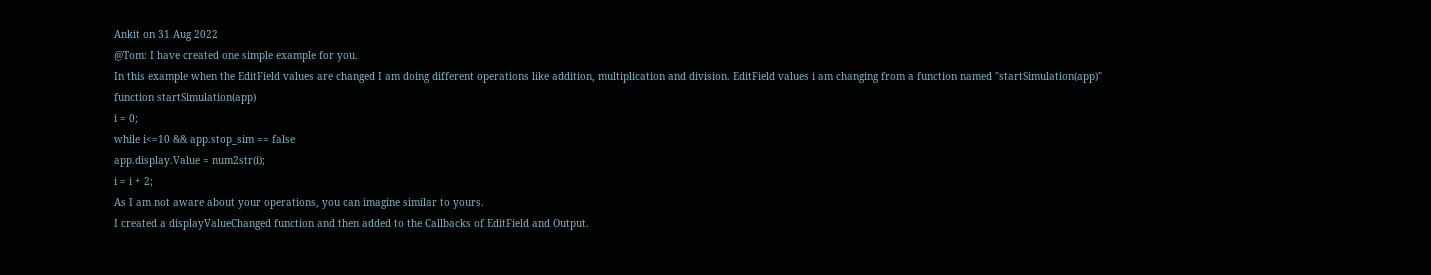Ankit on 31 Aug 2022
@Tom: I have created one simple example for you.
In this example when the EditField values are changed I am doing different operations like addition, multiplication and division. EditField values i am changing from a function named "startSimulation(app)"
function startSimulation(app)
i = 0;
while i<=10 && app.stop_sim == false
app.display.Value = num2str(i);
i = i + 2;
As I am not aware about your operations, you can imagine similar to yours.
I created a displayValueChanged function and then added to the Callbacks of EditField and Output.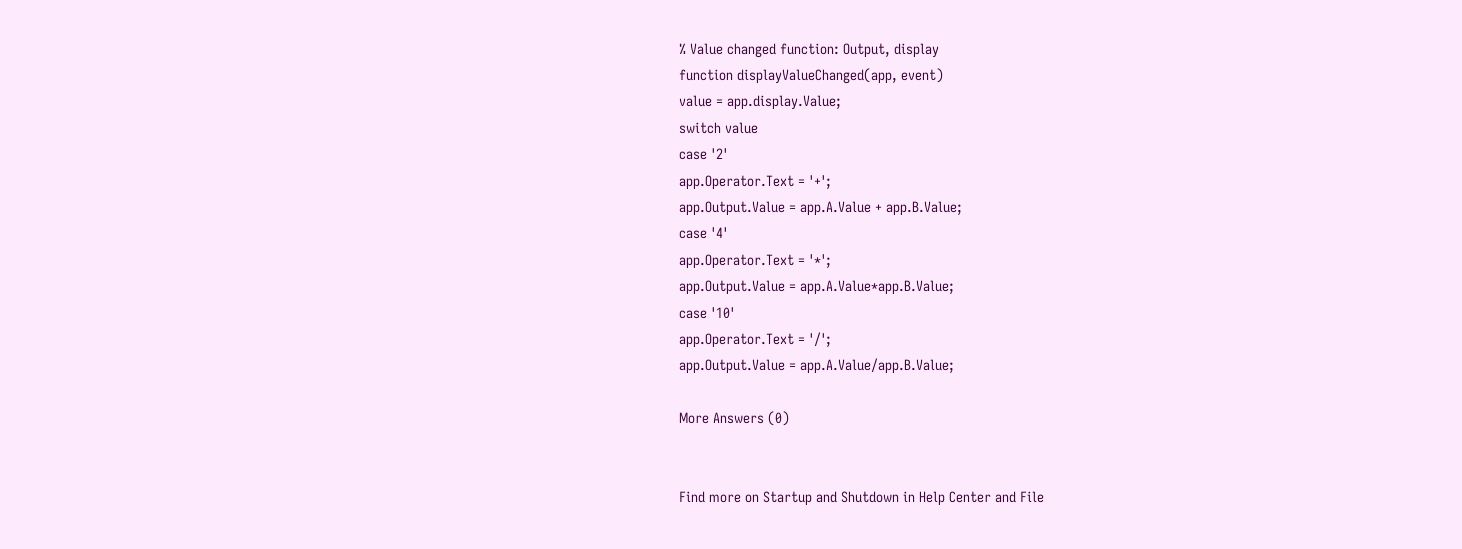% Value changed function: Output, display
function displayValueChanged(app, event)
value = app.display.Value;
switch value
case '2'
app.Operator.Text = '+';
app.Output.Value = app.A.Value + app.B.Value;
case '4'
app.Operator.Text = '*';
app.Output.Value = app.A.Value*app.B.Value;
case '10'
app.Operator.Text = '/';
app.Output.Value = app.A.Value/app.B.Value;

More Answers (0)


Find more on Startup and Shutdown in Help Center and File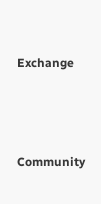Exchange




Community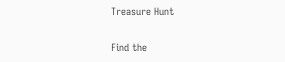Treasure Hunt

Find the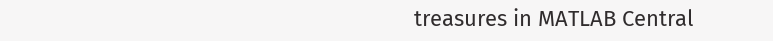treasures in MATLAB Central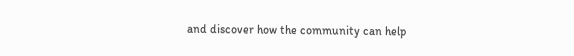and discover how the community can help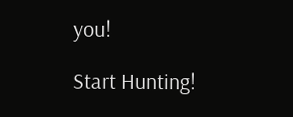you!

Start Hunting!